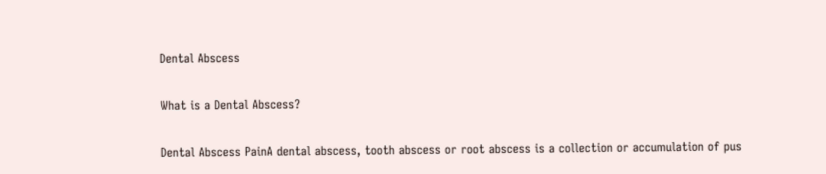Dental Abscess

What is a Dental Abscess?

Dental Abscess PainA dental abscess, tooth abscess or root abscess is a collection or accumulation of pus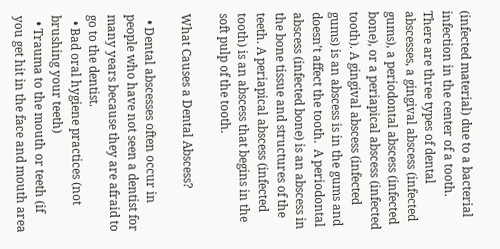(infected material) due to a bacterial infection in the center of a tooth.  There are three types of dental abscesses, a gingival abscess (infected gums), a periodontal abscess (infected bone), or a periapical abscess (infected tooth). A gingival abscess (infected gums) is an abscess is in the gums and doesn’t affect the tooth.  A periodontal abscess (infected bone) is an abscess in the bone tissue and structures of the teeth. A periapical abscess (infected tooth) is an abscess that begins in the soft pulp of the tooth.

What Causes a Dental Abscess?

  • Dental abscesses often occur in people who have not seen a dentist for many years because they are afraid to go to the dentist.
  • Bad oral hygiene practices (not brushing your teeth)
  • Trauma to the mouth or teeth (if you get hit in the face and mouth area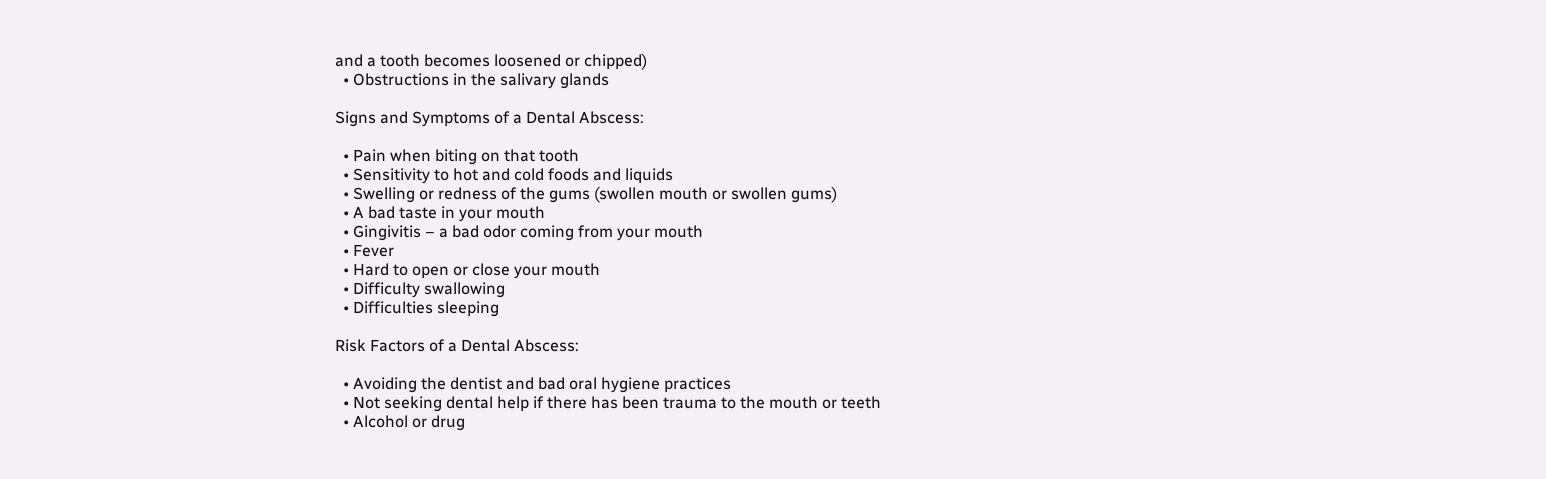and a tooth becomes loosened or chipped)
  • Obstructions in the salivary glands

Signs and Symptoms of a Dental Abscess:

  • Pain when biting on that tooth
  • Sensitivity to hot and cold foods and liquids
  • Swelling or redness of the gums (swollen mouth or swollen gums)
  • A bad taste in your mouth
  • Gingivitis – a bad odor coming from your mouth
  • Fever
  • Hard to open or close your mouth
  • Difficulty swallowing
  • Difficulties sleeping

Risk Factors of a Dental Abscess:

  • Avoiding the dentist and bad oral hygiene practices
  • Not seeking dental help if there has been trauma to the mouth or teeth
  • Alcohol or drug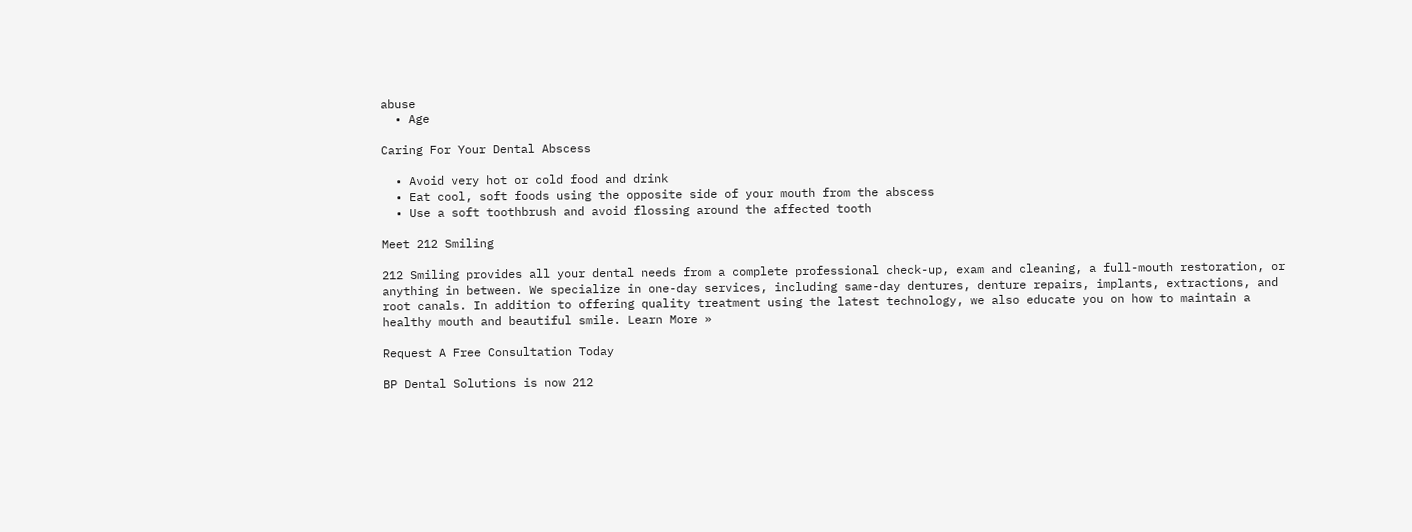abuse
  • Age

Caring For Your Dental Abscess

  • Avoid very hot or cold food and drink
  • Eat cool, soft foods using the opposite side of your mouth from the abscess
  • Use a soft toothbrush and avoid flossing around the affected tooth

Meet 212 Smiling

212 Smiling provides all your dental needs from a complete professional check-up, exam and cleaning, a full-mouth restoration, or anything in between. We specialize in one-day services, including same-day dentures, denture repairs, implants, extractions, and root canals. In addition to offering quality treatment using the latest technology, we also educate you on how to maintain a healthy mouth and beautiful smile. Learn More »

Request A Free Consultation Today

BP Dental Solutions is now 212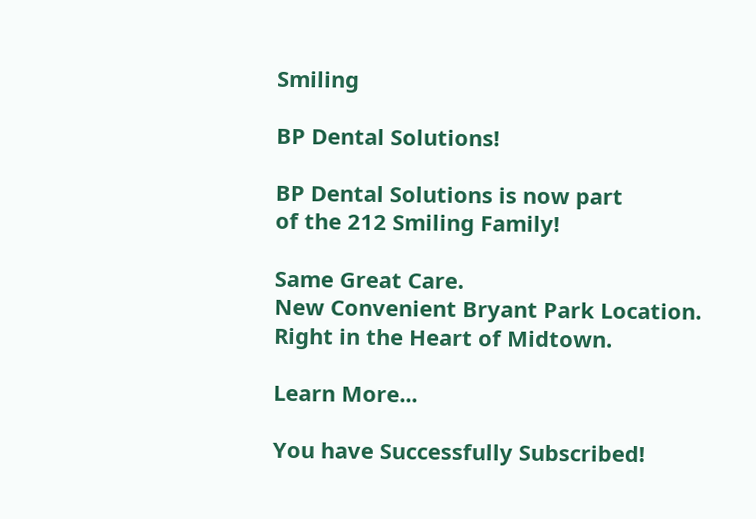Smiling

BP Dental Solutions!

BP Dental Solutions is now part
of the 212 Smiling Family!

Same Great Care.
New Convenient Bryant Park Location.
Right in the Heart of Midtown.

Learn More...

You have Successfully Subscribed!